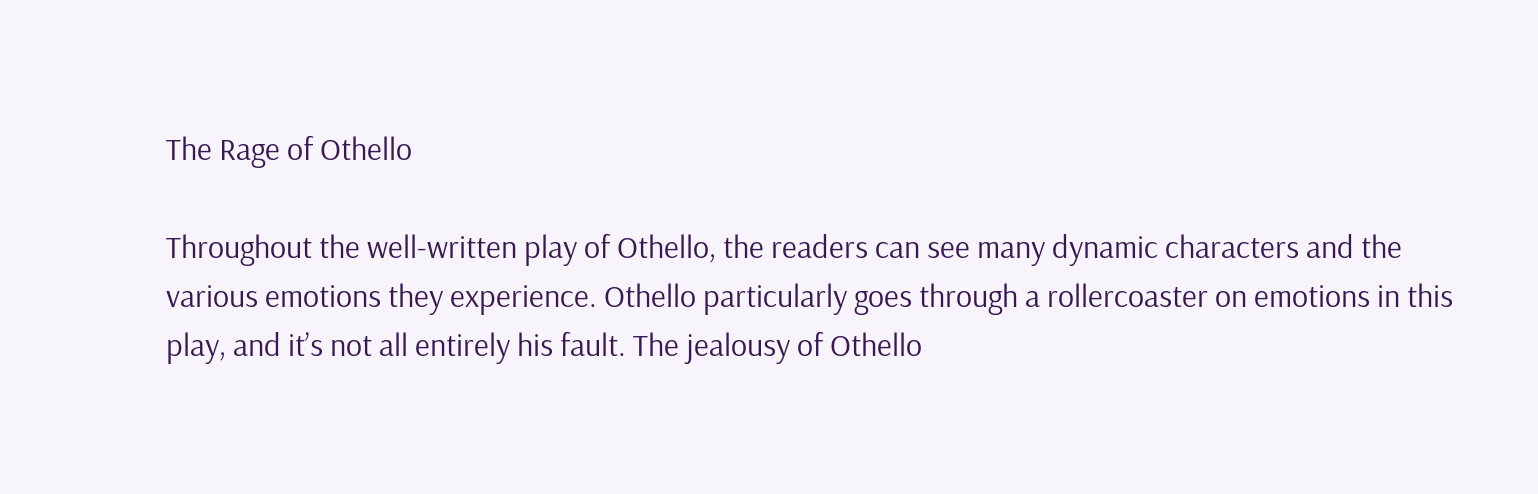The Rage of Othello

Throughout the well-written play of Othello, the readers can see many dynamic characters and the various emotions they experience. Othello particularly goes through a rollercoaster on emotions in this play, and it’s not all entirely his fault. The jealousy of Othello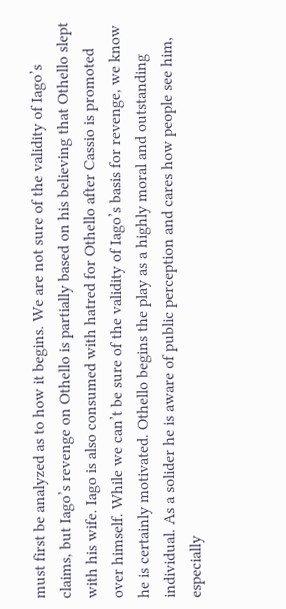must first be analyzed as to how it begins. We are not sure of the validity of Iago’s claims, but Iago’s revenge on Othello is partially based on his believing that Othello slept with his wife. Iago is also consumed with hatred for Othello after Cassio is promoted over himself. While we can’t be sure of the validity of Iago’s basis for revenge, we know he is certainly motivated. Othello begins the play as a highly moral and outstanding individual. As a solider he is aware of public perception and cares how people see him, especially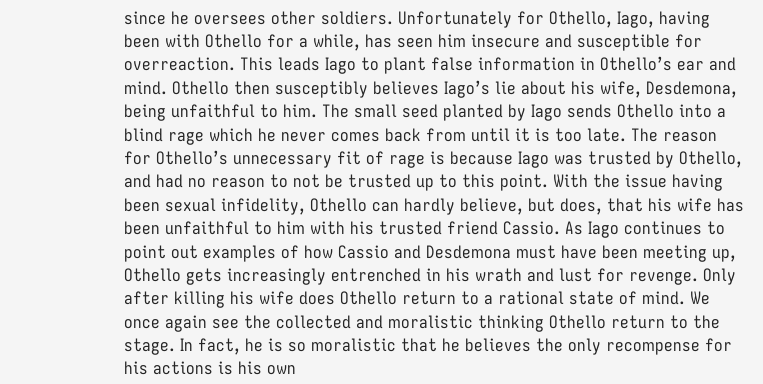since he oversees other soldiers. Unfortunately for Othello, Iago, having been with Othello for a while, has seen him insecure and susceptible for overreaction. This leads Iago to plant false information in Othello’s ear and mind. Othello then susceptibly believes Iago’s lie about his wife, Desdemona, being unfaithful to him. The small seed planted by Iago sends Othello into a blind rage which he never comes back from until it is too late. The reason for Othello’s unnecessary fit of rage is because Iago was trusted by Othello, and had no reason to not be trusted up to this point. With the issue having been sexual infidelity, Othello can hardly believe, but does, that his wife has been unfaithful to him with his trusted friend Cassio. As Iago continues to point out examples of how Cassio and Desdemona must have been meeting up, Othello gets increasingly entrenched in his wrath and lust for revenge. Only after killing his wife does Othello return to a rational state of mind. We once again see the collected and moralistic thinking Othello return to the stage. In fact, he is so moralistic that he believes the only recompense for his actions is his own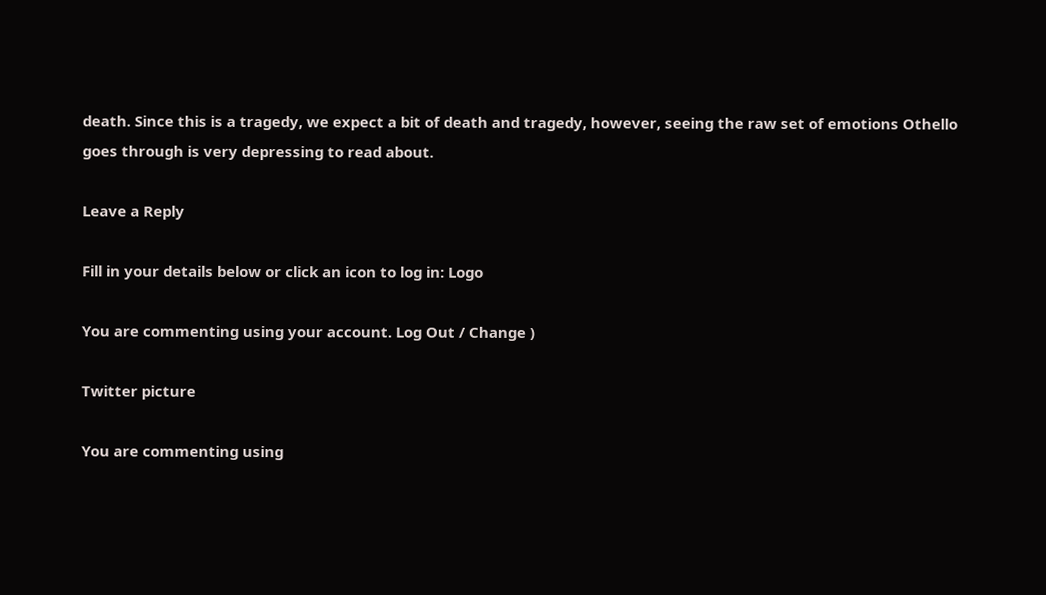death. Since this is a tragedy, we expect a bit of death and tragedy, however, seeing the raw set of emotions Othello goes through is very depressing to read about.

Leave a Reply

Fill in your details below or click an icon to log in: Logo

You are commenting using your account. Log Out / Change )

Twitter picture

You are commenting using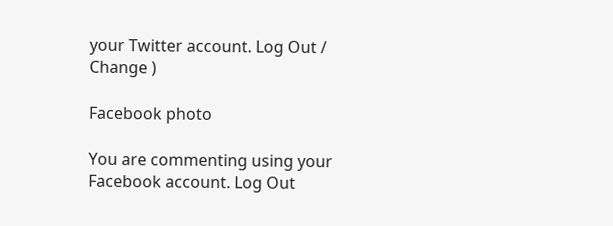your Twitter account. Log Out / Change )

Facebook photo

You are commenting using your Facebook account. Log Out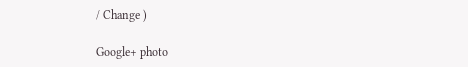/ Change )

Google+ photo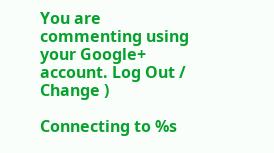You are commenting using your Google+ account. Log Out / Change )

Connecting to %s